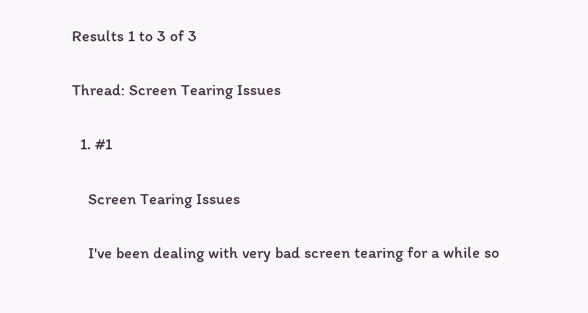Results 1 to 3 of 3

Thread: Screen Tearing Issues

  1. #1

    Screen Tearing Issues

    I've been dealing with very bad screen tearing for a while so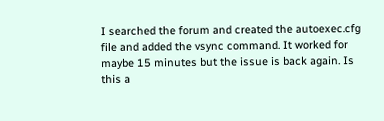I searched the forum and created the autoexec.cfg file and added the vsync command. It worked for maybe 15 minutes but the issue is back again. Is this a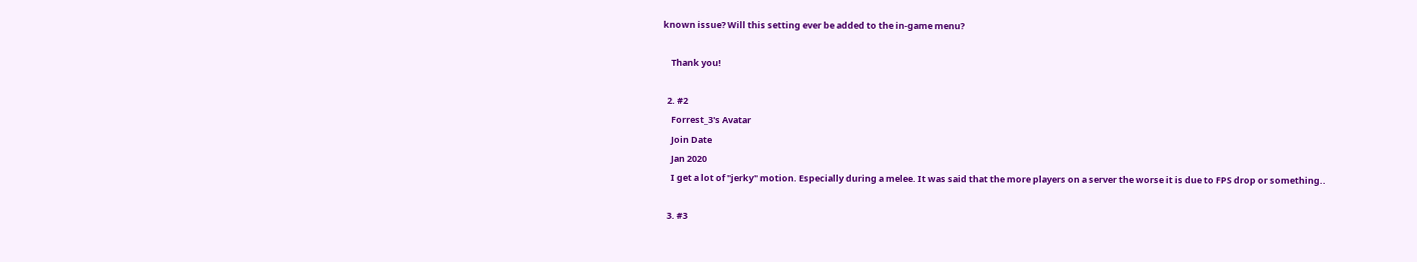known issue? Will this setting ever be added to the in-game menu?

    Thank you!

  2. #2
    Forrest_3's Avatar
    Join Date
    Jan 2020
    I get a lot of "jerky" motion. Especially during a melee. It was said that the more players on a server the worse it is due to FPS drop or something..

  3. #3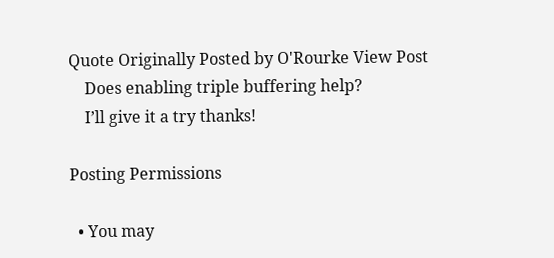Quote Originally Posted by O'Rourke View Post
    Does enabling triple buffering help?
    I’ll give it a try thanks!

Posting Permissions

  • You may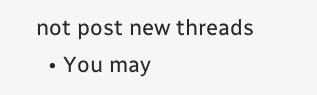not post new threads
  • You may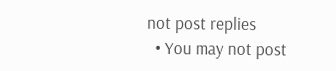not post replies
  • You may not post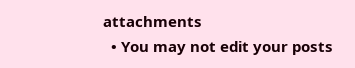attachments
  • You may not edit your posts